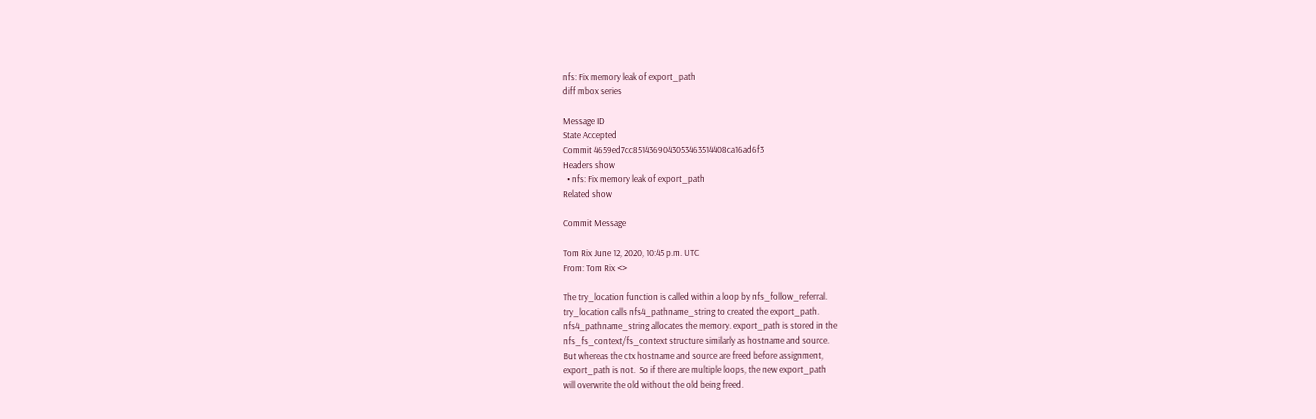nfs: Fix memory leak of export_path
diff mbox series

Message ID
State Accepted
Commit 4659ed7cc8514369043053463514408ca16ad6f3
Headers show
  • nfs: Fix memory leak of export_path
Related show

Commit Message

Tom Rix June 12, 2020, 10:45 p.m. UTC
From: Tom Rix <>

The try_location function is called within a loop by nfs_follow_referral.
try_location calls nfs4_pathname_string to created the export_path.
nfs4_pathname_string allocates the memory. export_path is stored in the
nfs_fs_context/fs_context structure similarly as hostname and source.
But whereas the ctx hostname and source are freed before assignment,
export_path is not.  So if there are multiple loops, the new export_path
will overwrite the old without the old being freed.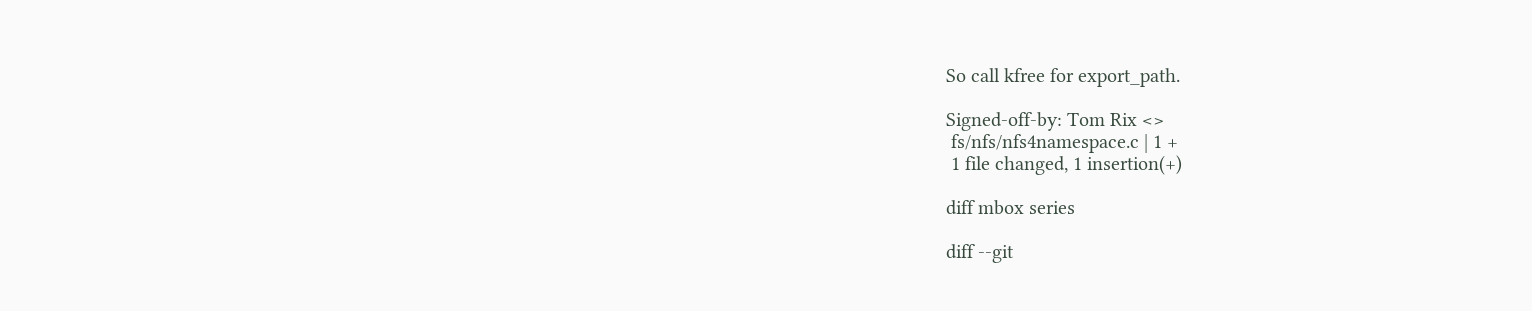So call kfree for export_path.

Signed-off-by: Tom Rix <>
 fs/nfs/nfs4namespace.c | 1 +
 1 file changed, 1 insertion(+)

diff mbox series

diff --git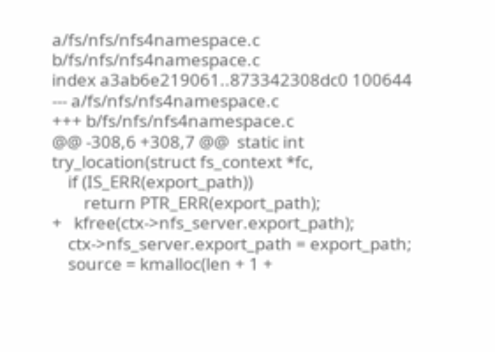a/fs/nfs/nfs4namespace.c b/fs/nfs/nfs4namespace.c
index a3ab6e219061..873342308dc0 100644
--- a/fs/nfs/nfs4namespace.c
+++ b/fs/nfs/nfs4namespace.c
@@ -308,6 +308,7 @@  static int try_location(struct fs_context *fc,
    if (IS_ERR(export_path))
        return PTR_ERR(export_path);
+   kfree(ctx->nfs_server.export_path);
    ctx->nfs_server.export_path = export_path;
    source = kmalloc(len + 1 +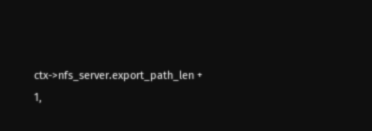ctx->nfs_server.export_path_len + 1,